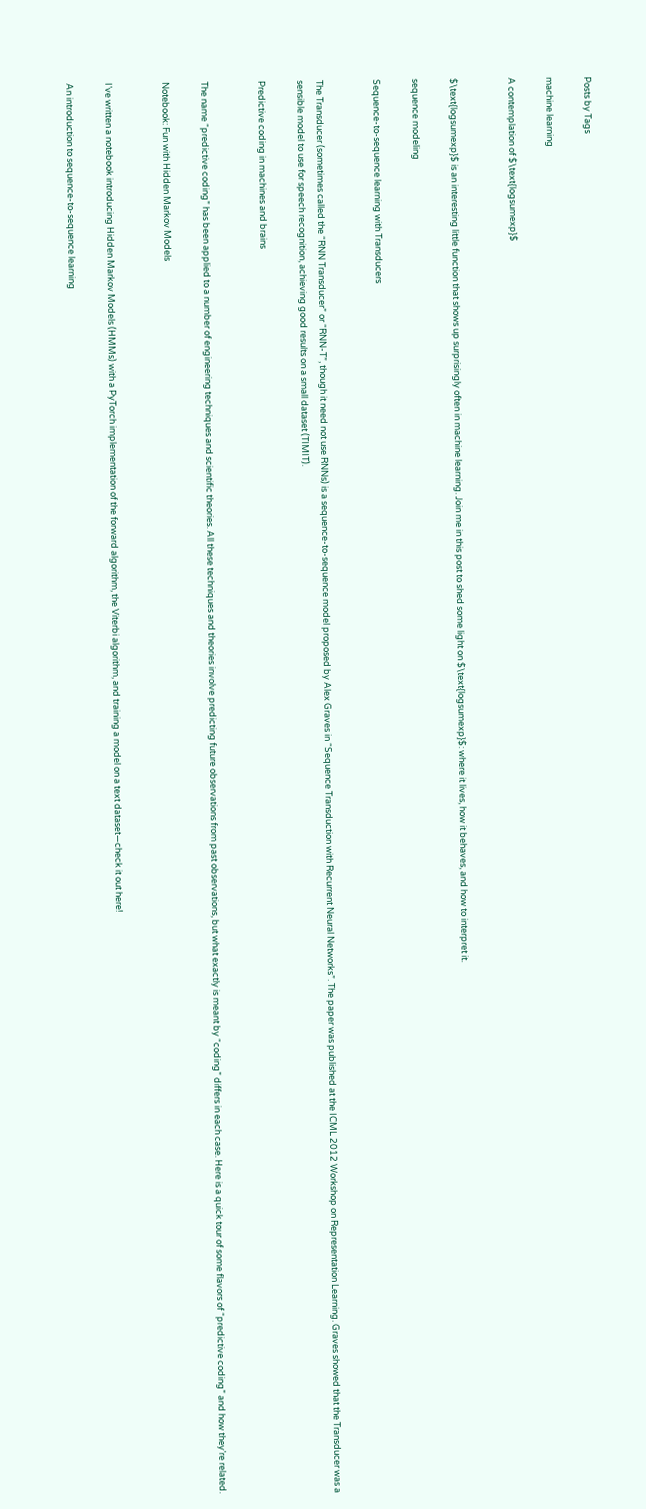Posts by Tags

machine learning

A contemplation of $\text{logsumexp}$


$\text{logsumexp}$ is an interesting little function that shows up surprisingly often in machine learning. Join me in this post to shed some light on $\text{logsumexp}$: where it lives, how it behaves, and how to interpret it.

sequence modeling

Sequence-to-sequence learning with Transducers


The Transducer (sometimes called the “RNN Transducer” or “RNN-T”, though it need not use RNNs) is a sequence-to-sequence model proposed by Alex Graves in “Sequence Transduction with Recurrent Neural Networks”. The paper was published at the ICML 2012 Workshop on Representation Learning. Graves showed that the Transducer was a sensible model to use for speech recognition, achieving good results on a small dataset (TIMIT).

Predictive coding in machines and brains


The name “predictive coding” has been applied to a number of engineering techniques and scientific theories. All these techniques and theories involve predicting future observations from past observations, but what exactly is meant by “coding” differs in each case. Here is a quick tour of some flavors of “predictive coding” and how they’re related.

Notebook: Fun with Hidden Markov Models


I’ve written a notebook introducing Hidden Markov Models (HMMs) with a PyTorch implementation of the forward algorithm, the Viterbi algorithm, and training a model on a text dataset—check it out here!

An introduction to sequence-to-sequence learning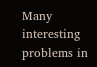Many interesting problems in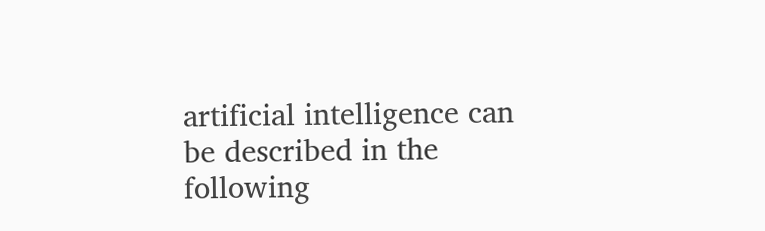artificial intelligence can be described in the following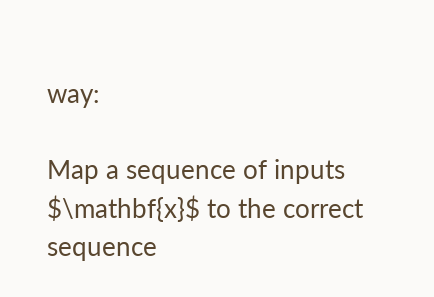way:

Map a sequence of inputs $\mathbf{x}$ to the correct sequence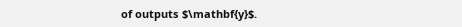of outputs $\mathbf{y}$.